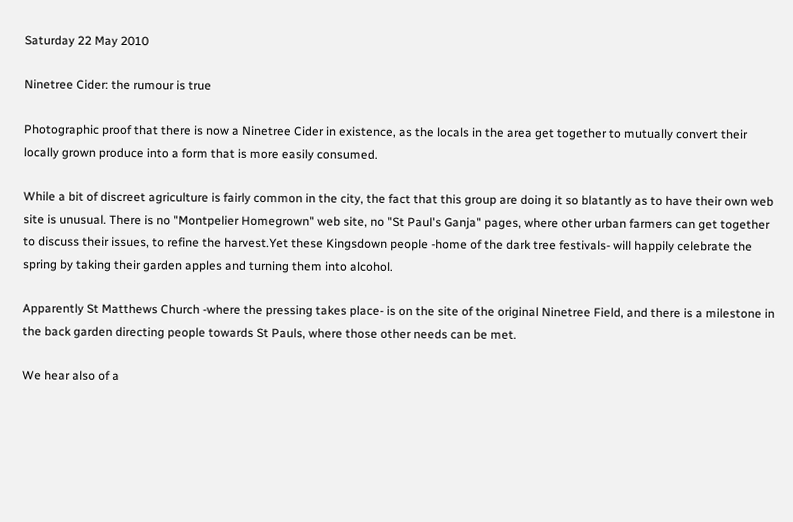Saturday 22 May 2010

Ninetree Cider: the rumour is true

Photographic proof that there is now a Ninetree Cider in existence, as the locals in the area get together to mutually convert their locally grown produce into a form that is more easily consumed.

While a bit of discreet agriculture is fairly common in the city, the fact that this group are doing it so blatantly as to have their own web site is unusual. There is no "Montpelier Homegrown" web site, no "St Paul's Ganja" pages, where other urban farmers can get together to discuss their issues, to refine the harvest.Yet these Kingsdown people -home of the dark tree festivals- will happily celebrate the spring by taking their garden apples and turning them into alcohol.

Apparently St Matthews Church -where the pressing takes place- is on the site of the original Ninetree Field, and there is a milestone in the back garden directing people towards St Pauls, where those other needs can be met.

We hear also of a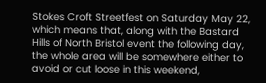Stokes Croft Streetfest on Saturday May 22, which means that, along with the Bastard Hills of North Bristol event the following day, the whole area will be somewhere either to avoid or cut loose in this weekend,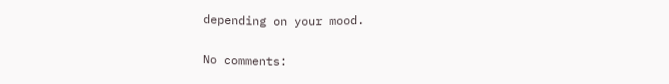depending on your mood.

No comments: